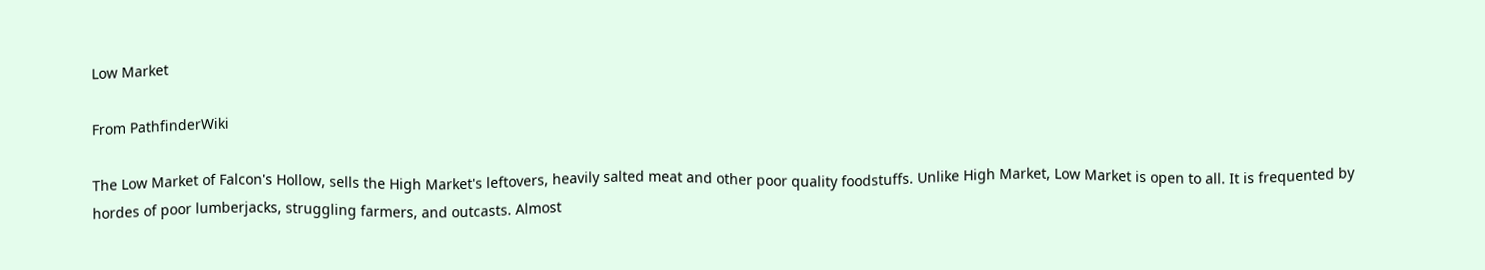Low Market

From PathfinderWiki

The Low Market of Falcon's Hollow, sells the High Market's leftovers, heavily salted meat and other poor quality foodstuffs. Unlike High Market, Low Market is open to all. It is frequented by hordes of poor lumberjacks, struggling farmers, and outcasts. Almost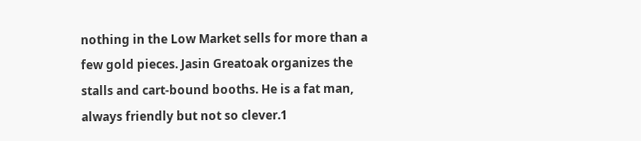nothing in the Low Market sells for more than a few gold pieces. Jasin Greatoak organizes the stalls and cart-bound booths. He is a fat man, always friendly but not so clever.1